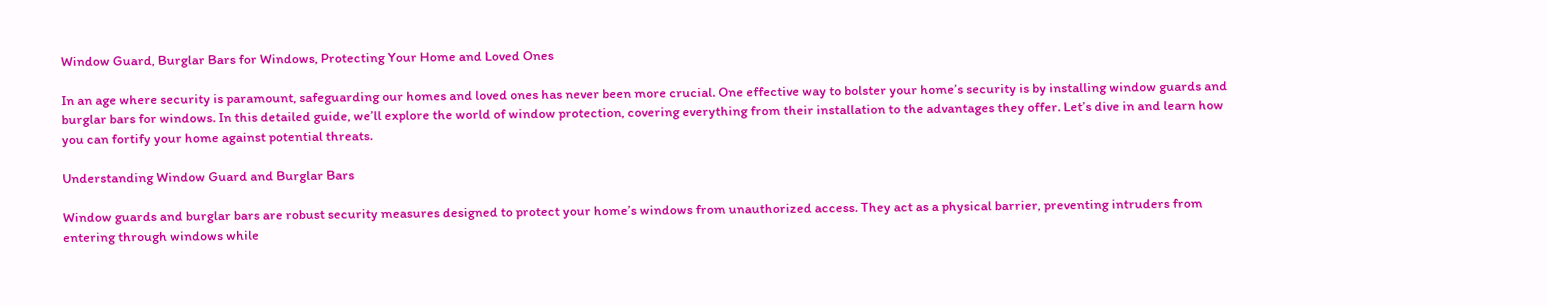Window Guard, Burglar Bars for Windows, Protecting Your Home and Loved Ones

In an age where security is paramount, safeguarding our homes and loved ones has never been more crucial. One effective way to bolster your home’s security is by installing window guards and burglar bars for windows. In this detailed guide, we’ll explore the world of window protection, covering everything from their installation to the advantages they offer. Let’s dive in and learn how you can fortify your home against potential threats.

Understanding Window Guard and Burglar Bars

Window guards and burglar bars are robust security measures designed to protect your home’s windows from unauthorized access. They act as a physical barrier, preventing intruders from entering through windows while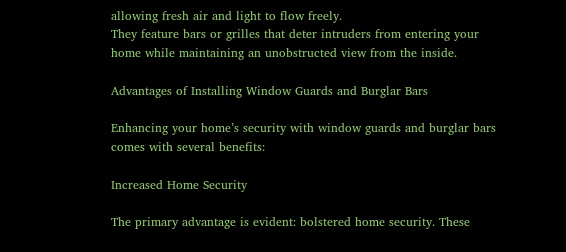allowing fresh air and light to flow freely.
They feature bars or grilles that deter intruders from entering your home while maintaining an unobstructed view from the inside.

Advantages of Installing Window Guards and Burglar Bars

Enhancing your home’s security with window guards and burglar bars comes with several benefits:

Increased Home Security

The primary advantage is evident: bolstered home security. These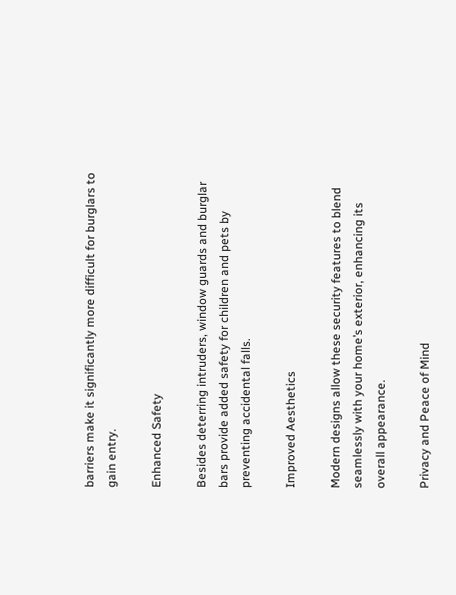barriers make it significantly more difficult for burglars to gain entry.

Enhanced Safety

Besides deterring intruders, window guards and burglar bars provide added safety for children and pets by preventing accidental falls.

Improved Aesthetics

Modern designs allow these security features to blend seamlessly with your home’s exterior, enhancing its overall appearance.

Privacy and Peace of Mind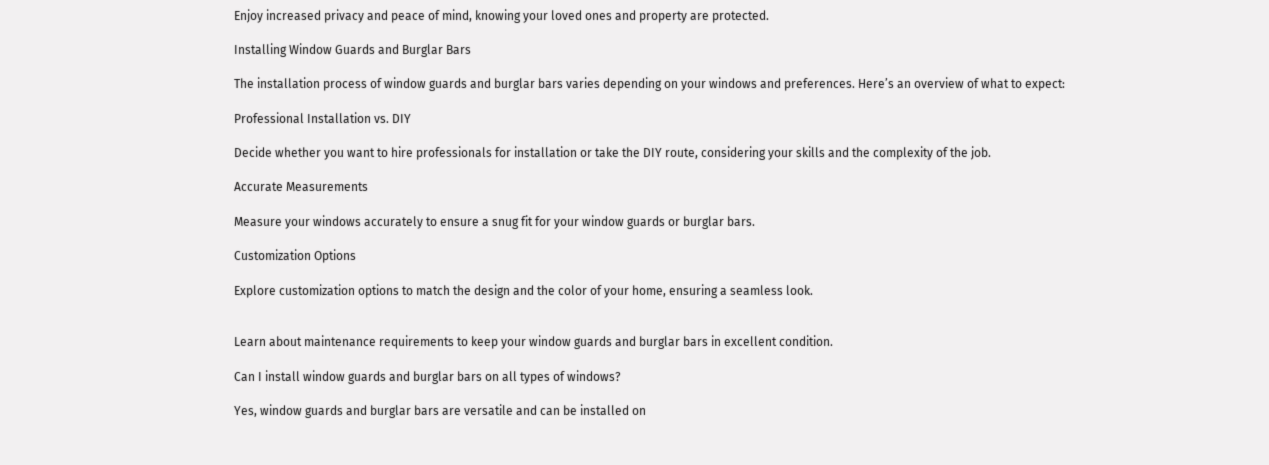Enjoy increased privacy and peace of mind, knowing your loved ones and property are protected.

Installing Window Guards and Burglar Bars

The installation process of window guards and burglar bars varies depending on your windows and preferences. Here’s an overview of what to expect:

Professional Installation vs. DIY

Decide whether you want to hire professionals for installation or take the DIY route, considering your skills and the complexity of the job.

Accurate Measurements

Measure your windows accurately to ensure a snug fit for your window guards or burglar bars.

Customization Options

Explore customization options to match the design and the color of your home, ensuring a seamless look.


Learn about maintenance requirements to keep your window guards and burglar bars in excellent condition.

Can I install window guards and burglar bars on all types of windows?

Yes, window guards and burglar bars are versatile and can be installed on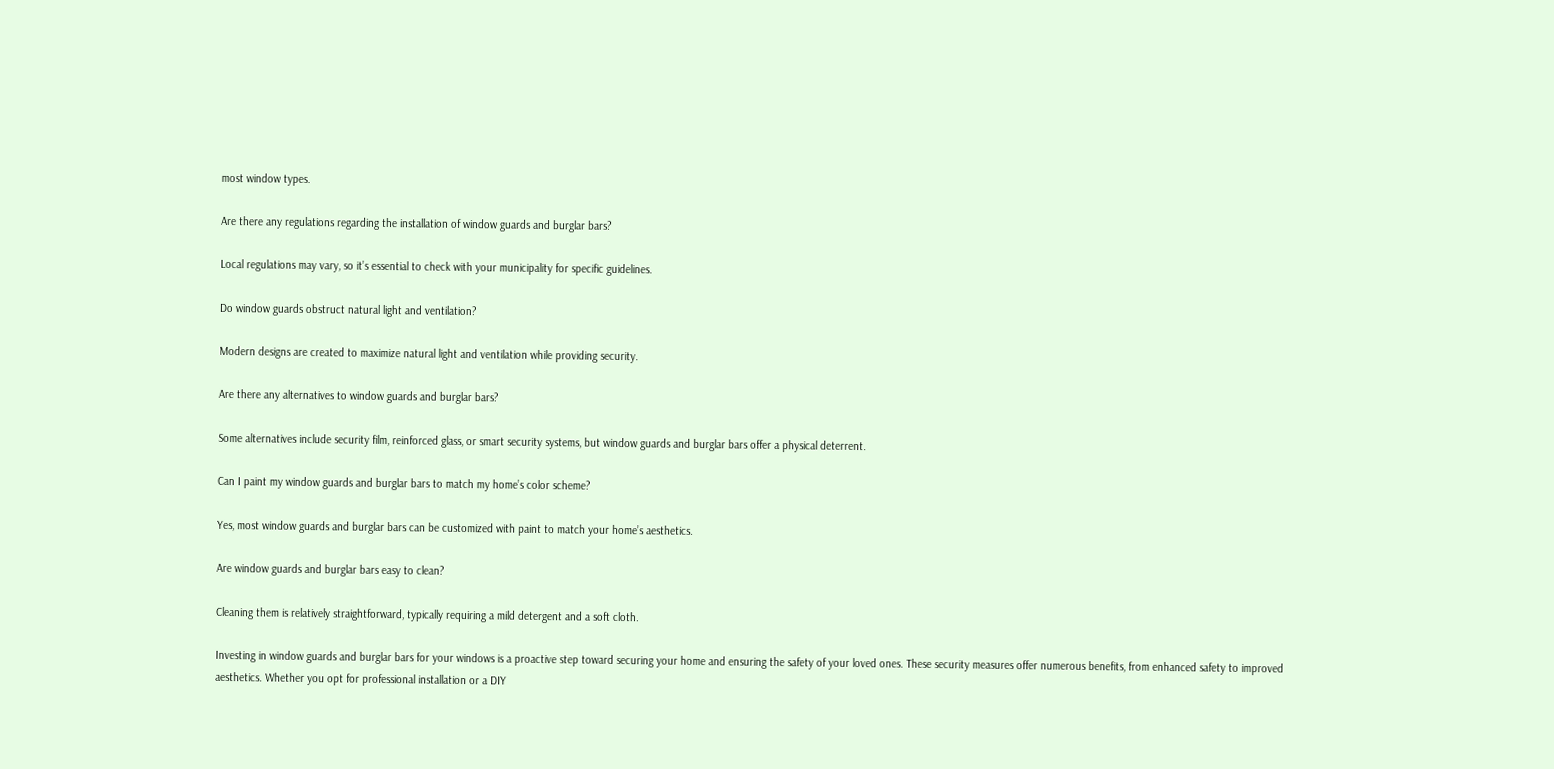most window types.

Are there any regulations regarding the installation of window guards and burglar bars?

Local regulations may vary, so it’s essential to check with your municipality for specific guidelines.

Do window guards obstruct natural light and ventilation?

Modern designs are created to maximize natural light and ventilation while providing security.

Are there any alternatives to window guards and burglar bars?

Some alternatives include security film, reinforced glass, or smart security systems, but window guards and burglar bars offer a physical deterrent.

Can I paint my window guards and burglar bars to match my home’s color scheme?

Yes, most window guards and burglar bars can be customized with paint to match your home’s aesthetics.

Are window guards and burglar bars easy to clean?

Cleaning them is relatively straightforward, typically requiring a mild detergent and a soft cloth.

Investing in window guards and burglar bars for your windows is a proactive step toward securing your home and ensuring the safety of your loved ones. These security measures offer numerous benefits, from enhanced safety to improved aesthetics. Whether you opt for professional installation or a DIY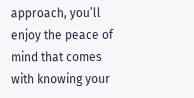approach, you’ll enjoy the peace of mind that comes with knowing your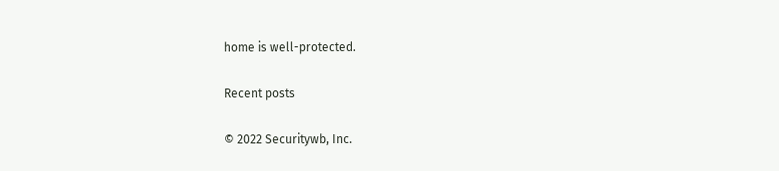home is well-protected.

Recent posts

© 2022 Securitywb, Inc.